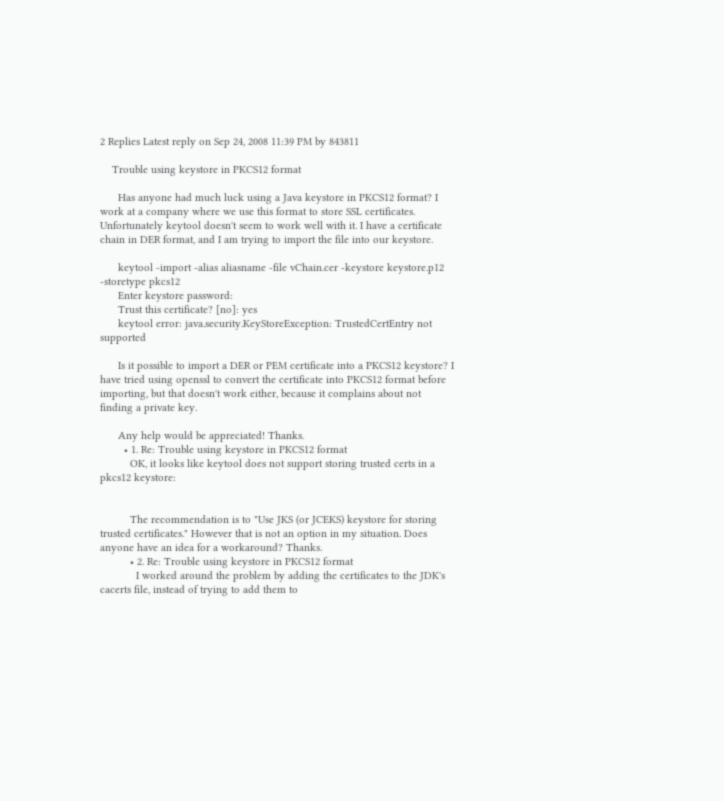2 Replies Latest reply on Sep 24, 2008 11:39 PM by 843811

    Trouble using keystore in PKCS12 format

      Has anyone had much luck using a Java keystore in PKCS12 format? I work at a company where we use this format to store SSL certificates. Unfortunately keytool doesn't seem to work well with it. I have a certificate chain in DER format, and I am trying to import the file into our keystore.

      keytool -import -alias aliasname -file vChain.cer -keystore keystore.p12 -storetype pkcs12
      Enter keystore password:
      Trust this certificate? [no]: yes
      keytool error: java.security.KeyStoreException: TrustedCertEntry not supported

      Is it possible to import a DER or PEM certificate into a PKCS12 keystore? I have tried using openssl to convert the certificate into PKCS12 format before importing, but that doesn't work either, because it complains about not finding a private key.

      Any help would be appreciated! Thanks.
        • 1. Re: Trouble using keystore in PKCS12 format
          OK, it looks like keytool does not support storing trusted certs in a pkcs12 keystore:


          The recommendation is to "Use JKS (or JCEKS) keystore for storing trusted certificates." However that is not an option in my situation. Does anyone have an idea for a workaround? Thanks.
          • 2. Re: Trouble using keystore in PKCS12 format
            I worked around the problem by adding the certificates to the JDK's cacerts file, instead of trying to add them to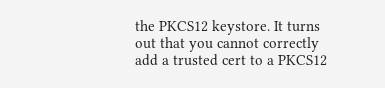the PKCS12 keystore. It turns out that you cannot correctly add a trusted cert to a PKCS12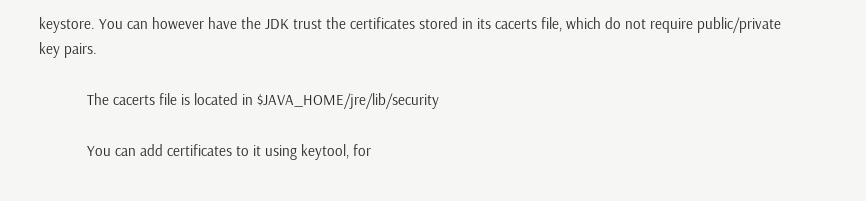keystore. You can however have the JDK trust the certificates stored in its cacerts file, which do not require public/private key pairs.

            The cacerts file is located in $JAVA_HOME/jre/lib/security

            You can add certificates to it using keytool, for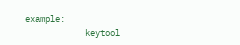example:
            keytool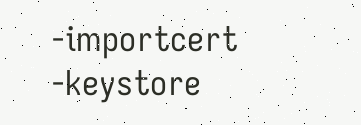-importcert -keystore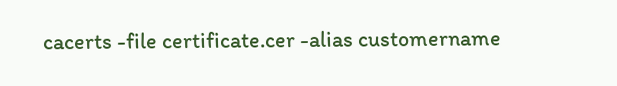cacerts -file certificate.cer -alias customername